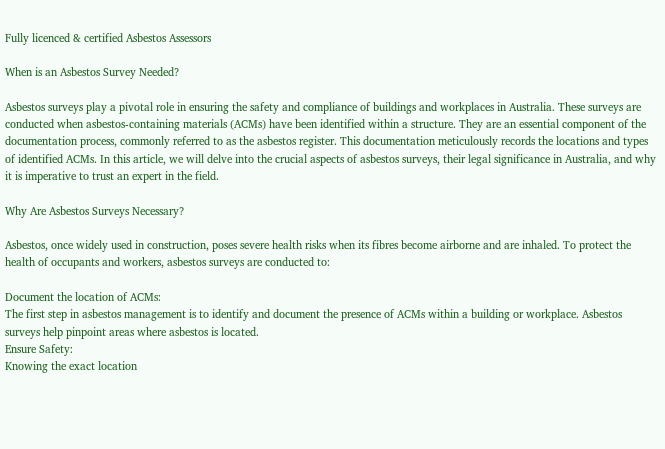Fully licenced & certified Asbestos Assessors

When is an Asbestos Survey Needed?

Asbestos surveys play a pivotal role in ensuring the safety and compliance of buildings and workplaces in Australia. These surveys are conducted when asbestos-containing materials (ACMs) have been identified within a structure. They are an essential component of the documentation process, commonly referred to as the asbestos register. This documentation meticulously records the locations and types of identified ACMs. In this article, we will delve into the crucial aspects of asbestos surveys, their legal significance in Australia, and why it is imperative to trust an expert in the field.

Why Are Asbestos Surveys Necessary?

Asbestos, once widely used in construction, poses severe health risks when its fibres become airborne and are inhaled. To protect the health of occupants and workers, asbestos surveys are conducted to:

Document the location of ACMs:
The first step in asbestos management is to identify and document the presence of ACMs within a building or workplace. Asbestos surveys help pinpoint areas where asbestos is located.
Ensure Safety:
Knowing the exact location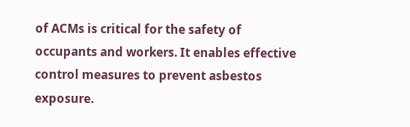of ACMs is critical for the safety of occupants and workers. It enables effective control measures to prevent asbestos exposure.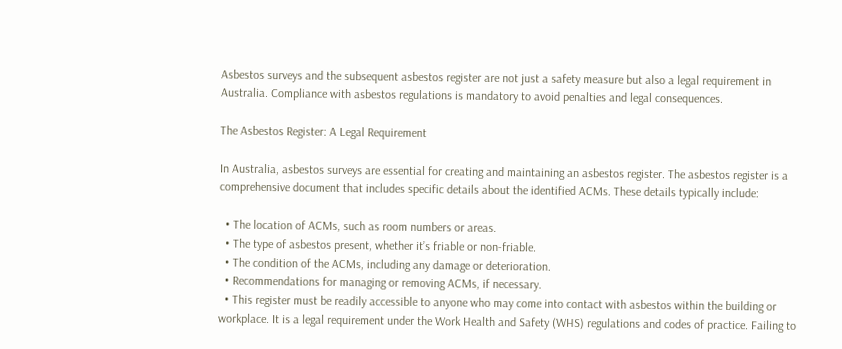Asbestos surveys and the subsequent asbestos register are not just a safety measure but also a legal requirement in Australia. Compliance with asbestos regulations is mandatory to avoid penalties and legal consequences.

The Asbestos Register: A Legal Requirement

In Australia, asbestos surveys are essential for creating and maintaining an asbestos register. The asbestos register is a comprehensive document that includes specific details about the identified ACMs. These details typically include:

  • The location of ACMs, such as room numbers or areas.
  • The type of asbestos present, whether it’s friable or non-friable.
  • The condition of the ACMs, including any damage or deterioration.
  • Recommendations for managing or removing ACMs, if necessary.
  • This register must be readily accessible to anyone who may come into contact with asbestos within the building or workplace. It is a legal requirement under the Work Health and Safety (WHS) regulations and codes of practice. Failing to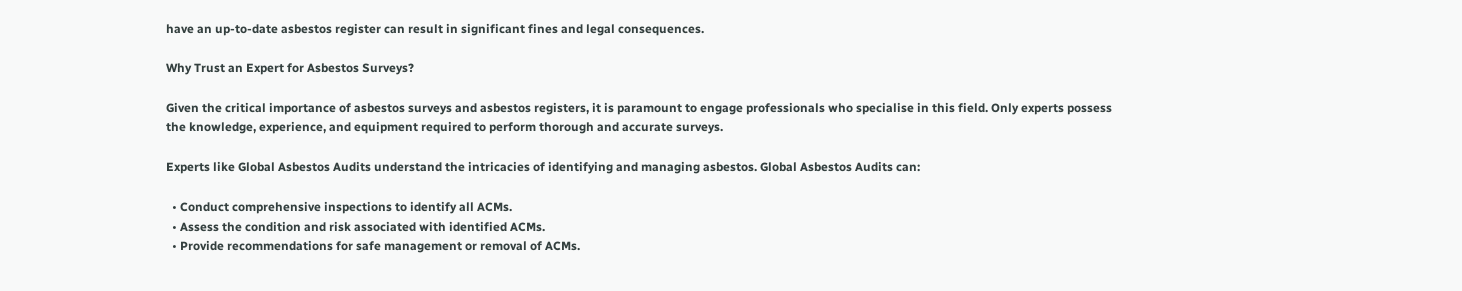have an up-to-date asbestos register can result in significant fines and legal consequences.

Why Trust an Expert for Asbestos Surveys?

Given the critical importance of asbestos surveys and asbestos registers, it is paramount to engage professionals who specialise in this field. Only experts possess the knowledge, experience, and equipment required to perform thorough and accurate surveys.

Experts like Global Asbestos Audits understand the intricacies of identifying and managing asbestos. Global Asbestos Audits can:

  • Conduct comprehensive inspections to identify all ACMs.
  • Assess the condition and risk associated with identified ACMs.
  • Provide recommendations for safe management or removal of ACMs.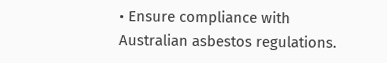• Ensure compliance with Australian asbestos regulations.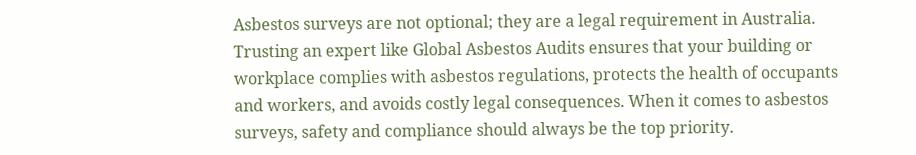Asbestos surveys are not optional; they are a legal requirement in Australia. Trusting an expert like Global Asbestos Audits ensures that your building or workplace complies with asbestos regulations, protects the health of occupants and workers, and avoids costly legal consequences. When it comes to asbestos surveys, safety and compliance should always be the top priority.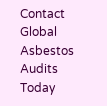Contact Global Asbestos Audits Today